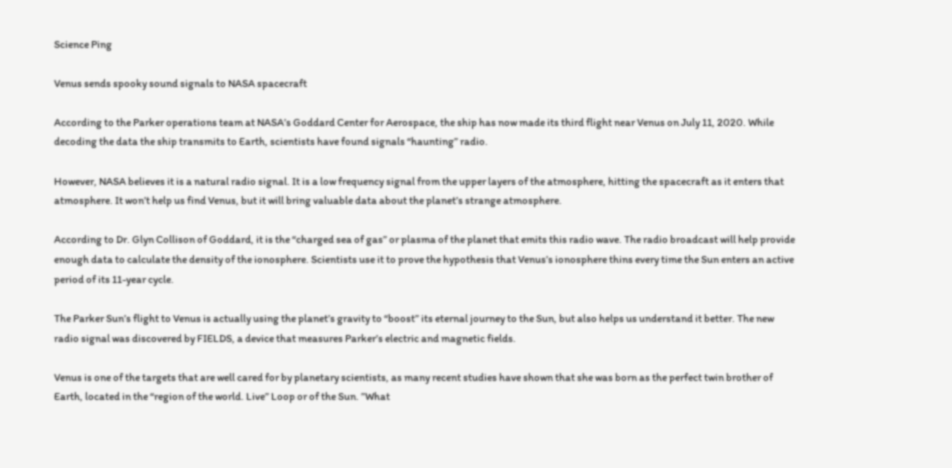Science Ping

Venus sends spooky sound signals to NASA spacecraft

According to the Parker operations team at NASA’s Goddard Center for Aerospace, the ship has now made its third flight near Venus on July 11, 2020. While decoding the data the ship transmits to Earth, scientists have found signals “haunting” radio.

However, NASA believes it is a natural radio signal. It is a low frequency signal from the upper layers of the atmosphere, hitting the spacecraft as it enters that atmosphere. It won’t help us find Venus, but it will bring valuable data about the planet’s strange atmosphere.

According to Dr. Glyn Collison of Goddard, it is the “charged sea of gas” or plasma of the planet that emits this radio wave. The radio broadcast will help provide enough data to calculate the density of the ionosphere. Scientists use it to prove the hypothesis that Venus’s ionosphere thins every time the Sun enters an active period of its 11-year cycle.

The Parker Sun’s flight to Venus is actually using the planet’s gravity to “boost” its eternal journey to the Sun, but also helps us understand it better. The new radio signal was discovered by FIELDS, a device that measures Parker’s electric and magnetic fields.

Venus is one of the targets that are well cared for by planetary scientists, as many recent studies have shown that she was born as the perfect twin brother of Earth, located in the “region of the world. Live” Loop or of the Sun. ”What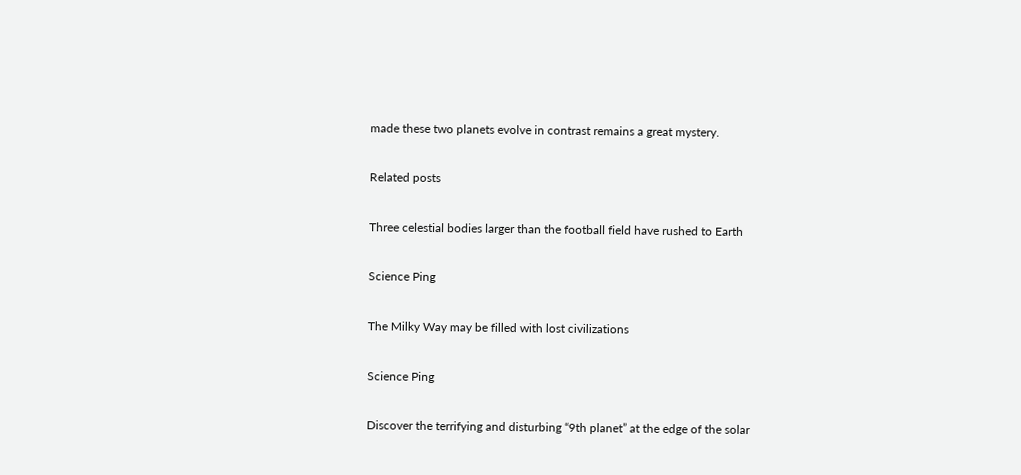made these two planets evolve in contrast remains a great mystery.

Related posts

Three celestial bodies larger than the football field have rushed to Earth

Science Ping

The Milky Way may be filled with lost civilizations

Science Ping

Discover the terrifying and disturbing “9th planet” at the edge of the solar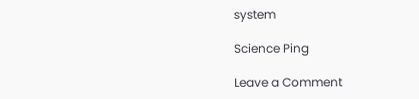system

Science Ping

Leave a Comment